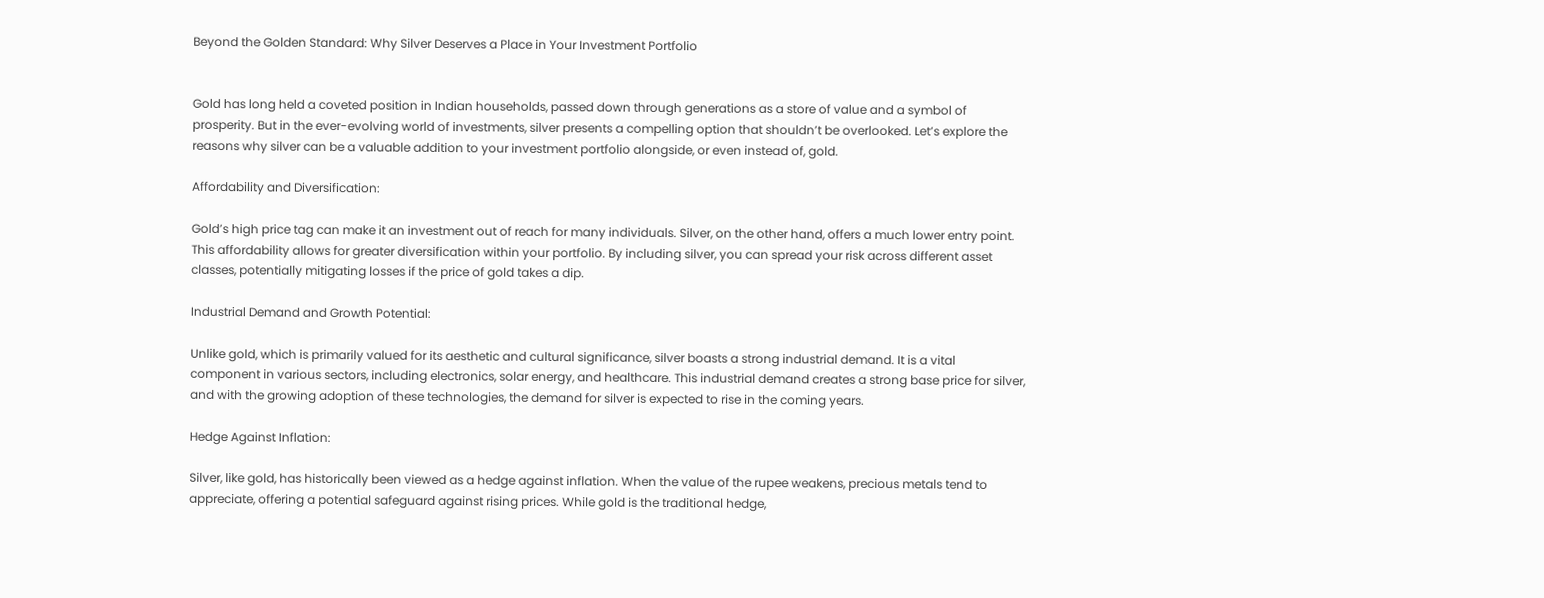Beyond the Golden Standard: Why Silver Deserves a Place in Your Investment Portfolio


Gold has long held a coveted position in Indian households, passed down through generations as a store of value and a symbol of prosperity. But in the ever-evolving world of investments, silver presents a compelling option that shouldn’t be overlooked. Let’s explore the reasons why silver can be a valuable addition to your investment portfolio alongside, or even instead of, gold.

Affordability and Diversification:

Gold’s high price tag can make it an investment out of reach for many individuals. Silver, on the other hand, offers a much lower entry point. This affordability allows for greater diversification within your portfolio. By including silver, you can spread your risk across different asset classes, potentially mitigating losses if the price of gold takes a dip.

Industrial Demand and Growth Potential:

Unlike gold, which is primarily valued for its aesthetic and cultural significance, silver boasts a strong industrial demand. It is a vital component in various sectors, including electronics, solar energy, and healthcare. This industrial demand creates a strong base price for silver, and with the growing adoption of these technologies, the demand for silver is expected to rise in the coming years.

Hedge Against Inflation:

Silver, like gold, has historically been viewed as a hedge against inflation. When the value of the rupee weakens, precious metals tend to appreciate, offering a potential safeguard against rising prices. While gold is the traditional hedge,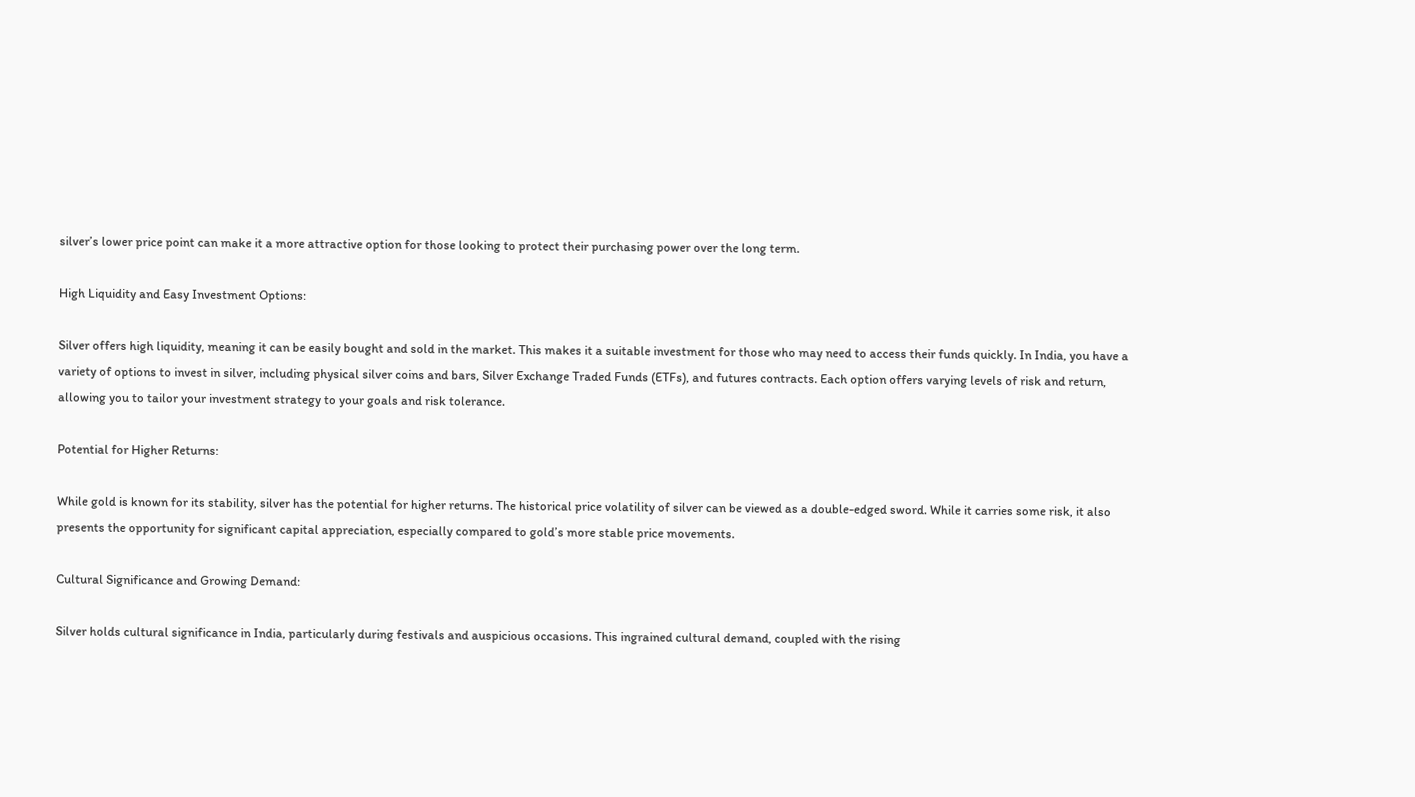silver’s lower price point can make it a more attractive option for those looking to protect their purchasing power over the long term.

High Liquidity and Easy Investment Options:

Silver offers high liquidity, meaning it can be easily bought and sold in the market. This makes it a suitable investment for those who may need to access their funds quickly. In India, you have a variety of options to invest in silver, including physical silver coins and bars, Silver Exchange Traded Funds (ETFs), and futures contracts. Each option offers varying levels of risk and return, allowing you to tailor your investment strategy to your goals and risk tolerance.

Potential for Higher Returns:

While gold is known for its stability, silver has the potential for higher returns. The historical price volatility of silver can be viewed as a double-edged sword. While it carries some risk, it also presents the opportunity for significant capital appreciation, especially compared to gold’s more stable price movements.

Cultural Significance and Growing Demand:

Silver holds cultural significance in India, particularly during festivals and auspicious occasions. This ingrained cultural demand, coupled with the rising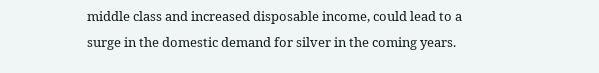middle class and increased disposable income, could lead to a surge in the domestic demand for silver in the coming years.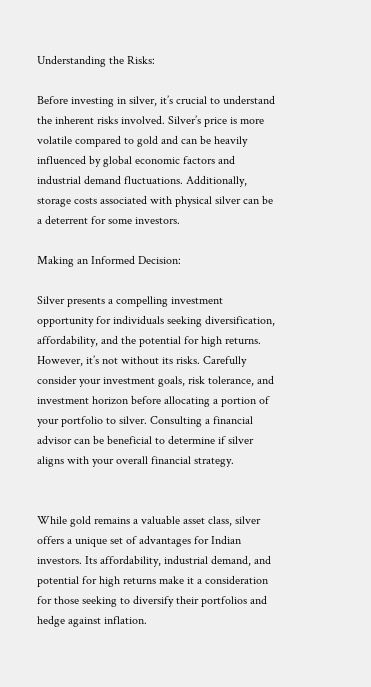Understanding the Risks:

Before investing in silver, it’s crucial to understand the inherent risks involved. Silver’s price is more volatile compared to gold and can be heavily influenced by global economic factors and industrial demand fluctuations. Additionally, storage costs associated with physical silver can be a deterrent for some investors.

Making an Informed Decision:

Silver presents a compelling investment opportunity for individuals seeking diversification, affordability, and the potential for high returns. However, it’s not without its risks. Carefully consider your investment goals, risk tolerance, and investment horizon before allocating a portion of your portfolio to silver. Consulting a financial advisor can be beneficial to determine if silver aligns with your overall financial strategy.


While gold remains a valuable asset class, silver offers a unique set of advantages for Indian investors. Its affordability, industrial demand, and potential for high returns make it a consideration for those seeking to diversify their portfolios and hedge against inflation.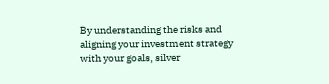By understanding the risks and aligning your investment strategy with your goals, silver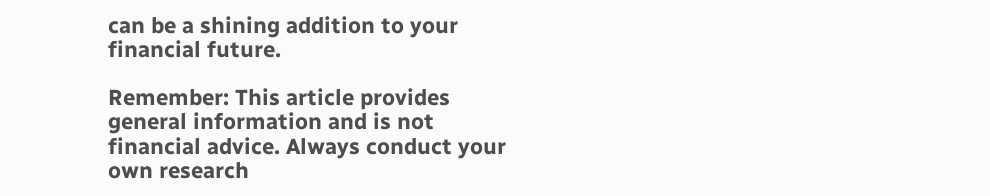can be a shining addition to your financial future.

Remember: This article provides general information and is not financial advice. Always conduct your own research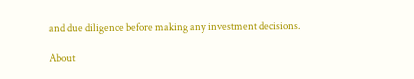and due diligence before making any investment decisions.

About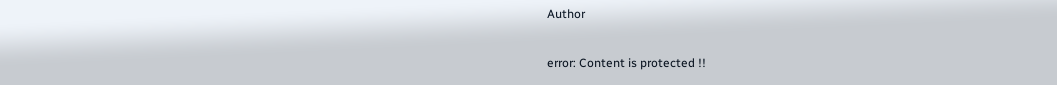Author

error: Content is protected !!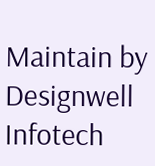Maintain by Designwell Infotech